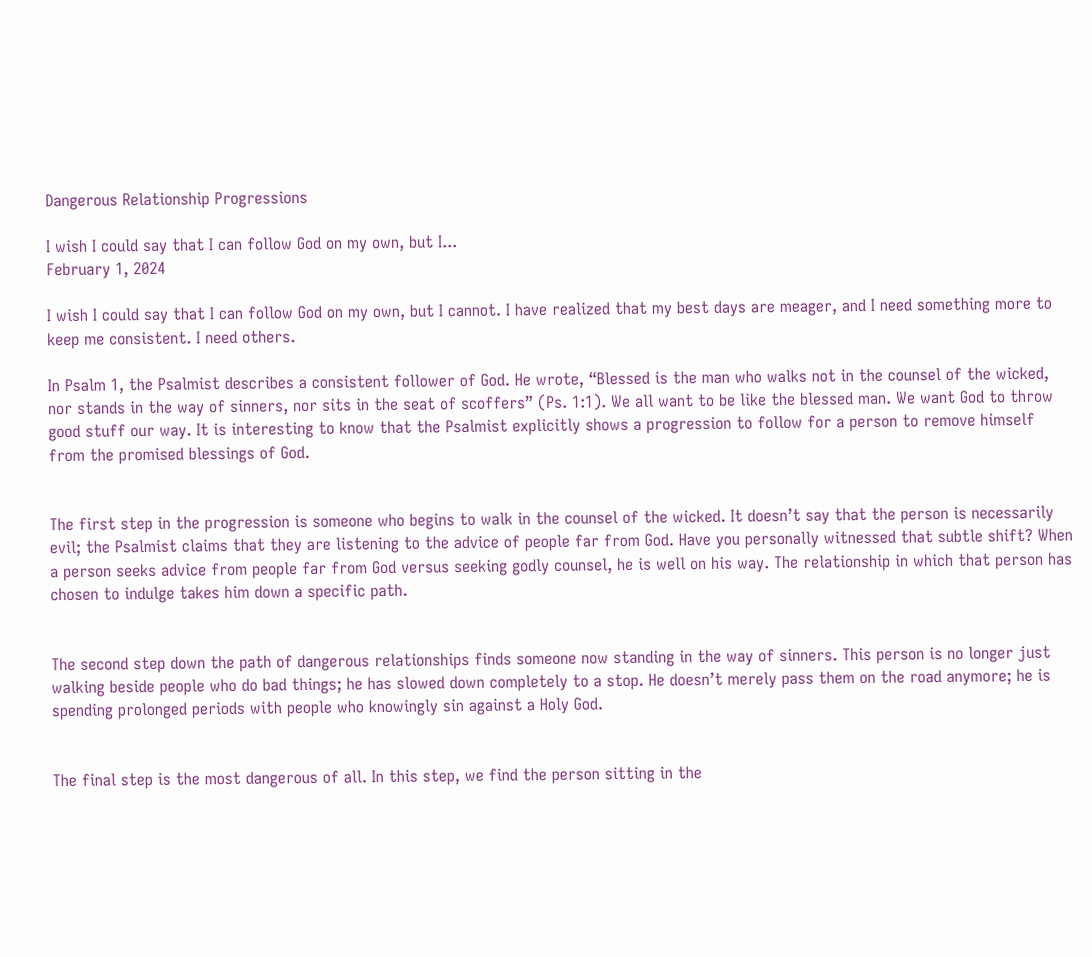Dangerous Relationship Progressions

I wish I could say that I can follow God on my own, but I...
February 1, 2024

I wish I could say that I can follow God on my own, but I cannot. I have realized that my best days are meager, and I need something more to keep me consistent. I need others.

In Psalm 1, the Psalmist describes a consistent follower of God. He wrote, “Blessed is the man who walks not in the counsel of the wicked, nor stands in the way of sinners, nor sits in the seat of scoffers” (Ps. 1:1). We all want to be like the blessed man. We want God to throw good stuff our way. It is interesting to know that the Psalmist explicitly shows a progression to follow for a person to remove himself from the promised blessings of God.


The first step in the progression is someone who begins to walk in the counsel of the wicked. It doesn’t say that the person is necessarily evil; the Psalmist claims that they are listening to the advice of people far from God. Have you personally witnessed that subtle shift? When a person seeks advice from people far from God versus seeking godly counsel, he is well on his way. The relationship in which that person has chosen to indulge takes him down a specific path.


The second step down the path of dangerous relationships finds someone now standing in the way of sinners. This person is no longer just walking beside people who do bad things; he has slowed down completely to a stop. He doesn’t merely pass them on the road anymore; he is spending prolonged periods with people who knowingly sin against a Holy God.


The final step is the most dangerous of all. In this step, we find the person sitting in the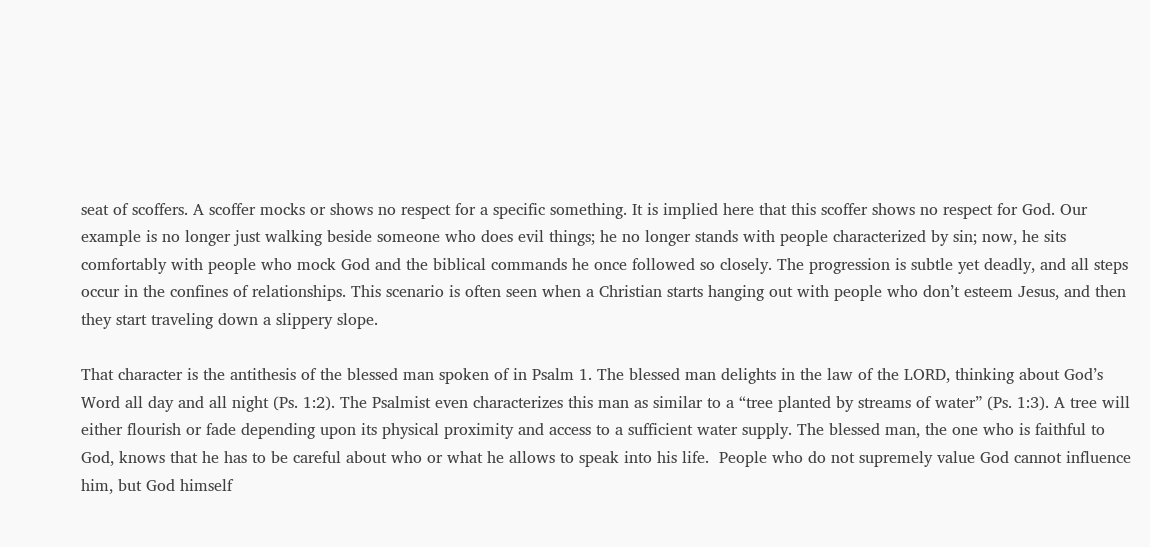seat of scoffers. A scoffer mocks or shows no respect for a specific something. It is implied here that this scoffer shows no respect for God. Our example is no longer just walking beside someone who does evil things; he no longer stands with people characterized by sin; now, he sits comfortably with people who mock God and the biblical commands he once followed so closely. The progression is subtle yet deadly, and all steps occur in the confines of relationships. This scenario is often seen when a Christian starts hanging out with people who don’t esteem Jesus, and then they start traveling down a slippery slope.

That character is the antithesis of the blessed man spoken of in Psalm 1. The blessed man delights in the law of the LORD, thinking about God’s Word all day and all night (Ps. 1:2). The Psalmist even characterizes this man as similar to a “tree planted by streams of water” (Ps. 1:3). A tree will either flourish or fade depending upon its physical proximity and access to a sufficient water supply. The blessed man, the one who is faithful to God, knows that he has to be careful about who or what he allows to speak into his life.  People who do not supremely value God cannot influence him, but God himself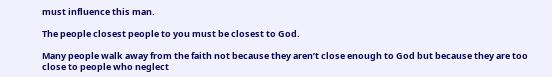must influence this man.

The people closest people to you must be closest to God.

Many people walk away from the faith not because they aren’t close enough to God but because they are too close to people who neglect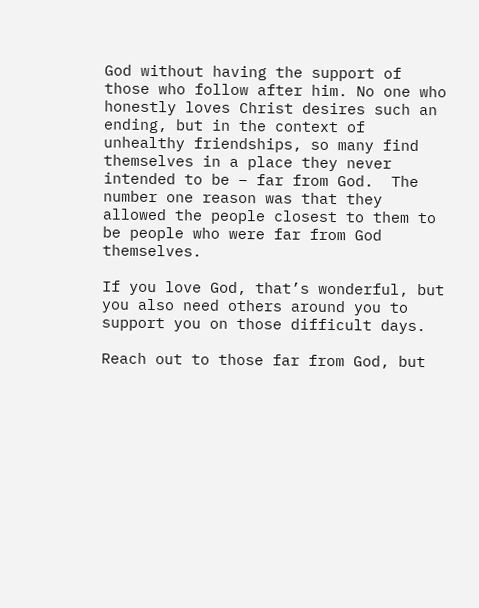God without having the support of those who follow after him. No one who honestly loves Christ desires such an ending, but in the context of unhealthy friendships, so many find themselves in a place they never intended to be – far from God.  The number one reason was that they allowed the people closest to them to be people who were far from God themselves.

If you love God, that’s wonderful, but you also need others around you to support you on those difficult days.

Reach out to those far from God, but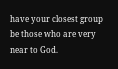have your closest group be those who are very near to God.